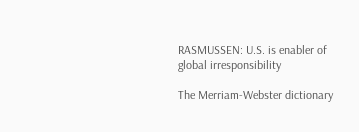RASMUSSEN: U.S. is enabler of global irresponsibility

The Merriam-Webster dictionary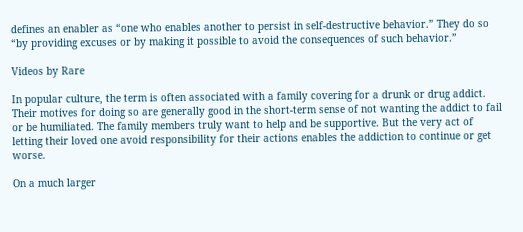defines an enabler as “one who enables another to persist in self-destructive behavior.” They do so “by providing excuses or by making it possible to avoid the consequences of such behavior.”

Videos by Rare

In popular culture, the term is often associated with a family covering for a drunk or drug addict. Their motives for doing so are generally good in the short-term sense of not wanting the addict to fail or be humiliated. The family members truly want to help and be supportive. But the very act of letting their loved one avoid responsibility for their actions enables the addiction to continue or get worse.

On a much larger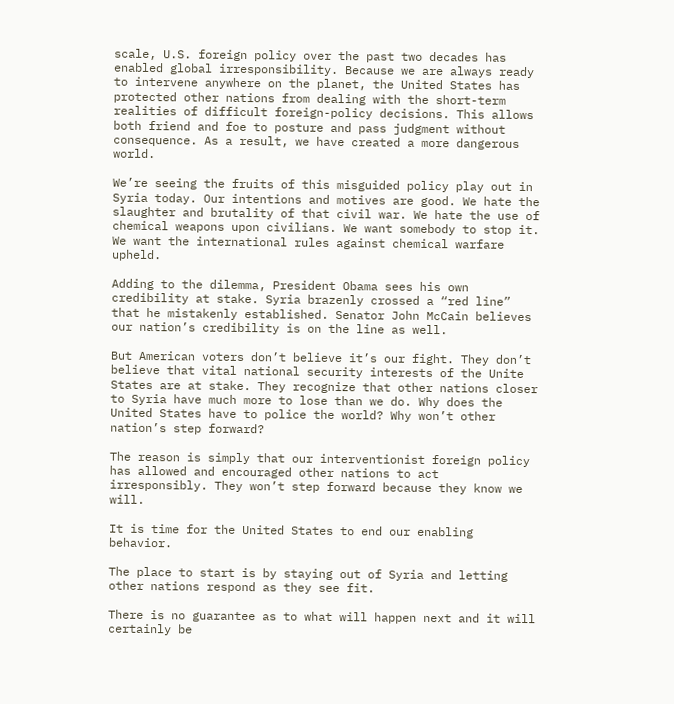scale, U.S. foreign policy over the past two decades has enabled global irresponsibility. Because we are always ready to intervene anywhere on the planet, the United States has protected other nations from dealing with the short-term realities of difficult foreign-policy decisions. This allows both friend and foe to posture and pass judgment without consequence. As a result, we have created a more dangerous world.

We’re seeing the fruits of this misguided policy play out in Syria today. Our intentions and motives are good. We hate the slaughter and brutality of that civil war. We hate the use of chemical weapons upon civilians. We want somebody to stop it. We want the international rules against chemical warfare upheld.

Adding to the dilemma, President Obama sees his own credibility at stake. Syria brazenly crossed a “red line” that he mistakenly established. Senator John McCain believes our nation’s credibility is on the line as well.

But American voters don’t believe it’s our fight. They don’t believe that vital national security interests of the Unite States are at stake. They recognize that other nations closer to Syria have much more to lose than we do. Why does the United States have to police the world? Why won’t other nation’s step forward?

The reason is simply that our interventionist foreign policy has allowed and encouraged other nations to act irresponsibly. They won’t step forward because they know we will.

It is time for the United States to end our enabling behavior.

The place to start is by staying out of Syria and letting other nations respond as they see fit.

There is no guarantee as to what will happen next and it will certainly be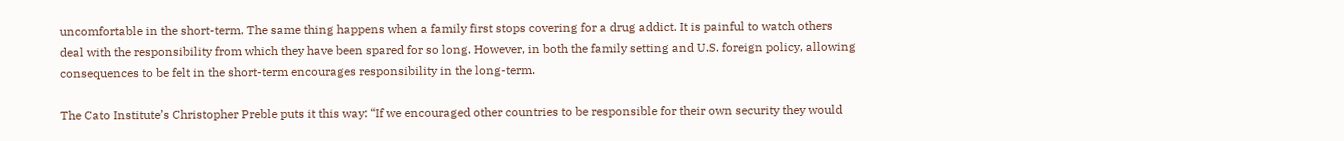uncomfortable in the short-term. The same thing happens when a family first stops covering for a drug addict. It is painful to watch others deal with the responsibility from which they have been spared for so long. However, in both the family setting and U.S. foreign policy, allowing consequences to be felt in the short-term encourages responsibility in the long-term.

The Cato Institute’s Christopher Preble puts it this way: “If we encouraged other countries to be responsible for their own security they would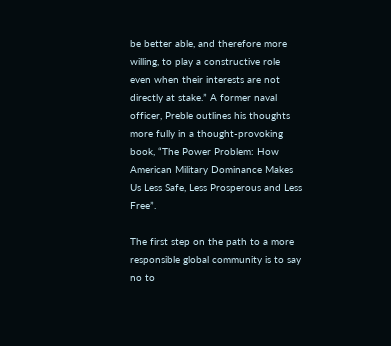be better able, and therefore more willing, to play a constructive role even when their interests are not directly at stake.” A former naval officer, Preble outlines his thoughts more fully in a thought-provoking book, “The Power Problem: How American Military Dominance Makes Us Less Safe, Less Prosperous and Less Free”.

The first step on the path to a more responsible global community is to say no to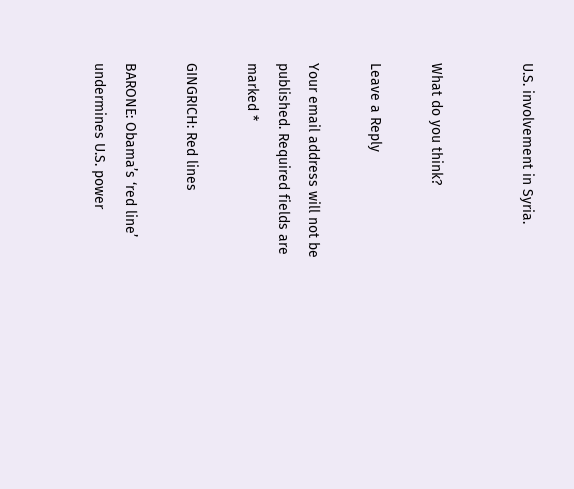U.S. involvement in Syria.


What do you think?

Leave a Reply

Your email address will not be published. Required fields are marked *

GINGRICH: Red lines

BARONE: Obama’s ‘red line’ undermines U.S. power